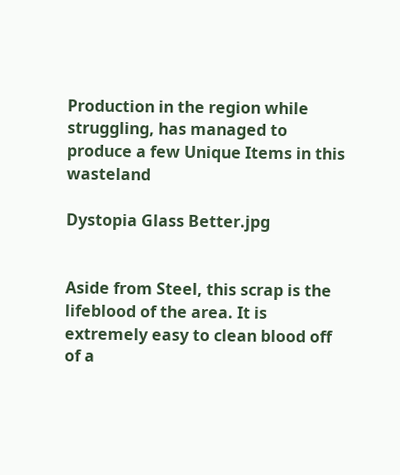Production in the region while struggling, has managed to produce a few Unique Items in this wasteland

Dystopia Glass Better.jpg


Aside from Steel, this scrap is the lifeblood of the area. It is extremely easy to clean blood off of a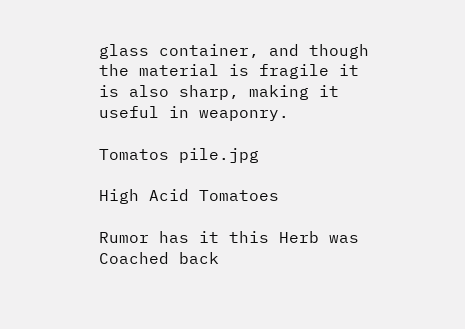glass container, and though the material is fragile it is also sharp, making it useful in weaponry.

Tomatos pile.jpg

High Acid Tomatoes

Rumor has it this Herb was Coached back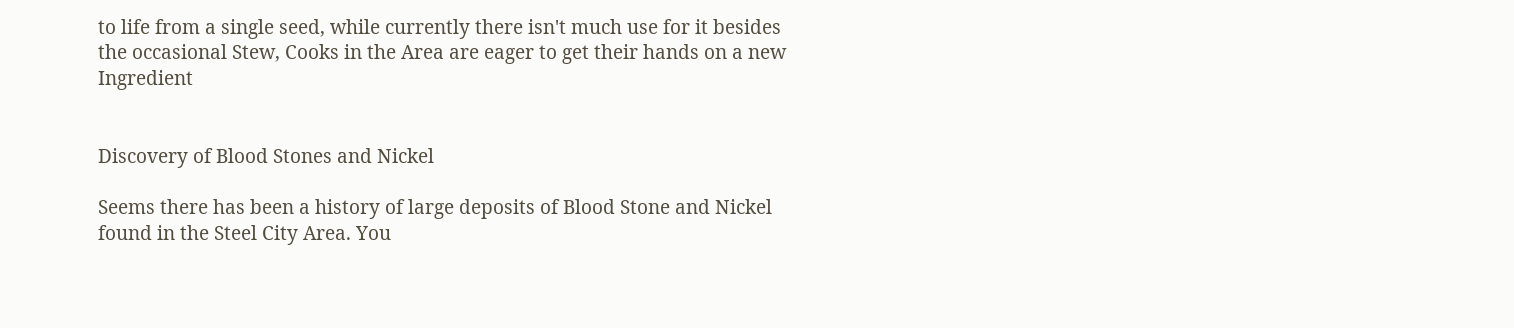to life from a single seed, while currently there isn't much use for it besides the occasional Stew, Cooks in the Area are eager to get their hands on a new Ingredient


Discovery of Blood Stones and Nickel

Seems there has been a history of large deposits of Blood Stone and Nickel found in the Steel City Area. You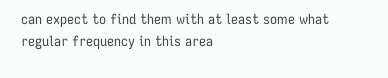can expect to find them with at least some what regular frequency in this area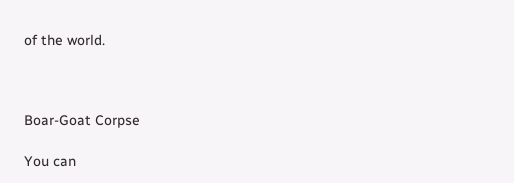of the world.



Boar-Goat Corpse

You can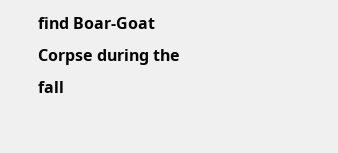find Boar-Goat Corpse during the fall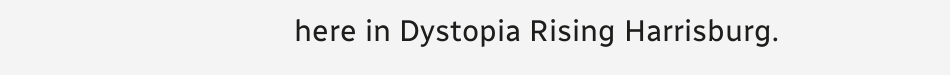here in Dystopia Rising Harrisburg.